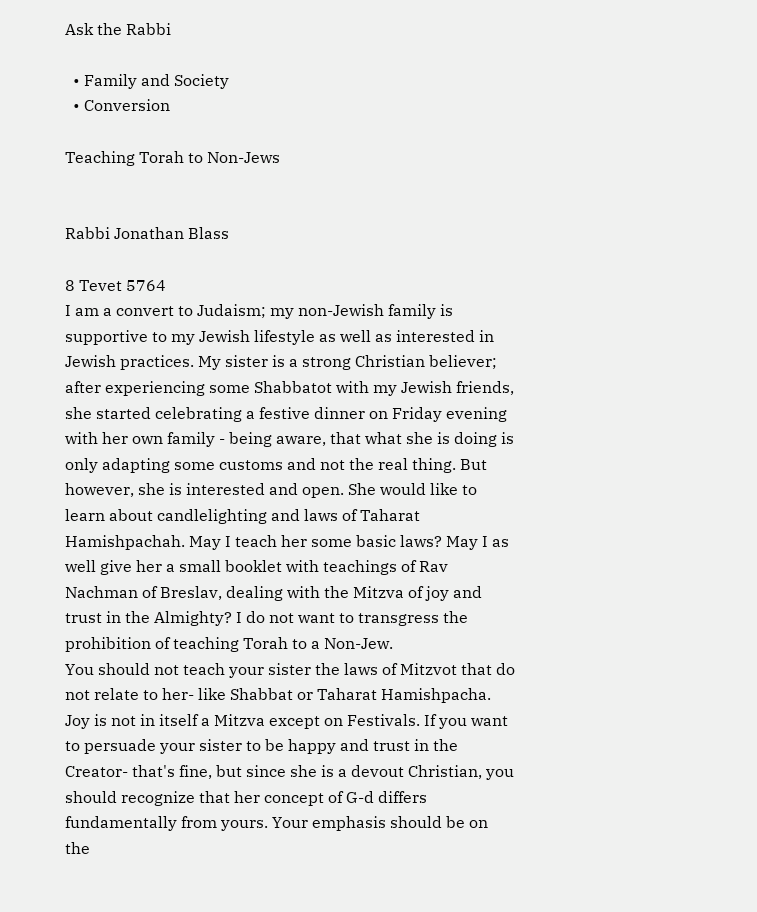Ask the Rabbi

  • Family and Society
  • Conversion

Teaching Torah to Non-Jews


Rabbi Jonathan Blass

8 Tevet 5764
I am a convert to Judaism; my non-Jewish family is supportive to my Jewish lifestyle as well as interested in Jewish practices. My sister is a strong Christian believer; after experiencing some Shabbatot with my Jewish friends, she started celebrating a festive dinner on Friday evening with her own family - being aware, that what she is doing is only adapting some customs and not the real thing. But however, she is interested and open. She would like to learn about candlelighting and laws of Taharat Hamishpachah. May I teach her some basic laws? May I as well give her a small booklet with teachings of Rav Nachman of Breslav, dealing with the Mitzva of joy and trust in the Almighty? I do not want to transgress the prohibition of teaching Torah to a Non-Jew.
You should not teach your sister the laws of Mitzvot that do not relate to her- like Shabbat or Taharat Hamishpacha. Joy is not in itself a Mitzva except on Festivals. If you want to persuade your sister to be happy and trust in the Creator- that's fine, but since she is a devout Christian, you should recognize that her concept of G-d differs fundamentally from yours. Your emphasis should be on the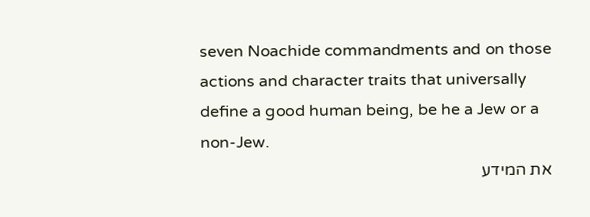seven Noachide commandments and on those actions and character traits that universally define a good human being, be he a Jew or a non-Jew.
את המידע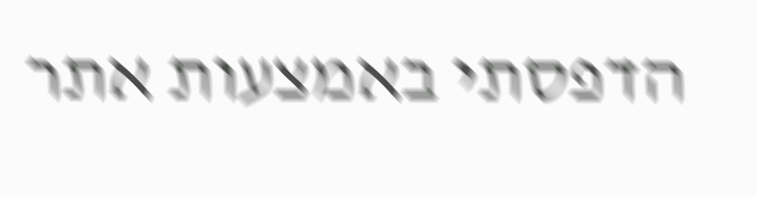הדפסתי באמצעות אתר